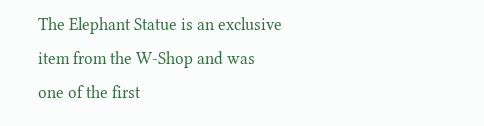The Elephant Statue is an exclusive item from the W-Shop and was one of the first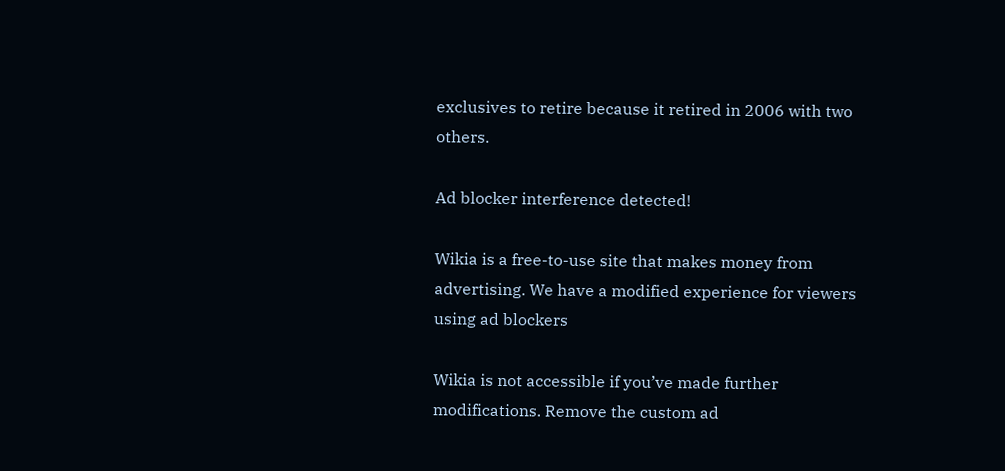exclusives to retire because it retired in 2006 with two others.

Ad blocker interference detected!

Wikia is a free-to-use site that makes money from advertising. We have a modified experience for viewers using ad blockers

Wikia is not accessible if you’ve made further modifications. Remove the custom ad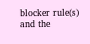blocker rule(s) and the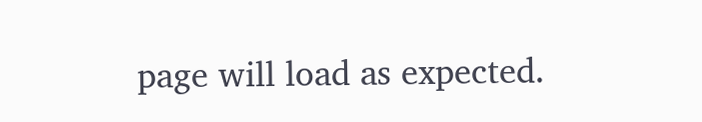page will load as expected.